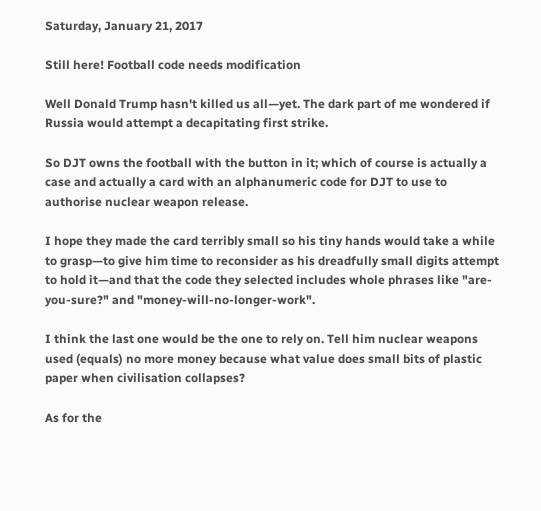Saturday, January 21, 2017

Still here! Football code needs modification

Well Donald Trump hasn't killed us all—yet. The dark part of me wondered if Russia would attempt a decapitating first strike.

So DJT owns the football with the button in it; which of course is actually a case and actually a card with an alphanumeric code for DJT to use to authorise nuclear weapon release.

I hope they made the card terribly small so his tiny hands would take a while to grasp—to give him time to reconsider as his dreadfully small digits attempt to hold it—and that the code they selected includes whole phrases like "are-you-sure?" and "money-will-no-longer-work".

I think the last one would be the one to rely on. Tell him nuclear weapons used (equals) no more money because what value does small bits of plastic paper when civilisation collapses?

As for the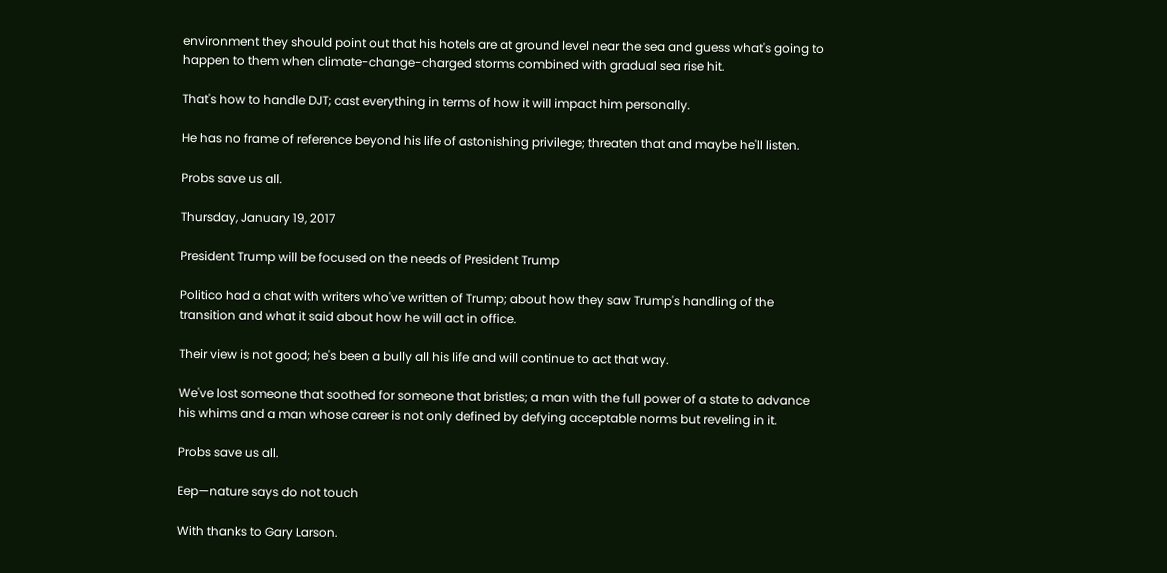environment they should point out that his hotels are at ground level near the sea and guess what's going to happen to them when climate-change-charged storms combined with gradual sea rise hit.

That's how to handle DJT; cast everything in terms of how it will impact him personally.

He has no frame of reference beyond his life of astonishing privilege; threaten that and maybe he'll listen.

Probs save us all.

Thursday, January 19, 2017

President Trump will be focused on the needs of President Trump

Politico had a chat with writers who've written of Trump; about how they saw Trump's handling of the transition and what it said about how he will act in office.

Their view is not good; he's been a bully all his life and will continue to act that way.

We've lost someone that soothed for someone that bristles; a man with the full power of a state to advance his whims and a man whose career is not only defined by defying acceptable norms but reveling in it.

Probs save us all.

Eep—nature says do not touch

With thanks to Gary Larson.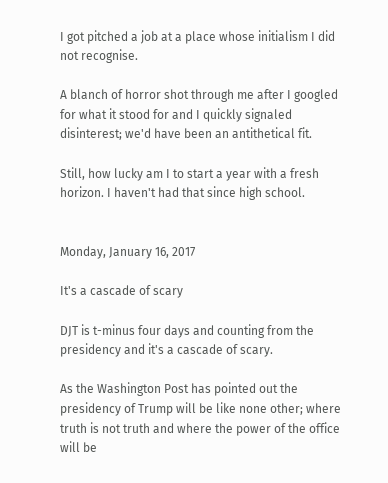I got pitched a job at a place whose initialism I did not recognise.

A blanch of horror shot through me after I googled for what it stood for and I quickly signaled disinterest; we'd have been an antithetical fit.

Still, how lucky am I to start a year with a fresh horizon. I haven't had that since high school.


Monday, January 16, 2017

It's a cascade of scary

DJT is t-minus four days and counting from the presidency and it's a cascade of scary.

As the Washington Post has pointed out the presidency of Trump will be like none other; where truth is not truth and where the power of the office will be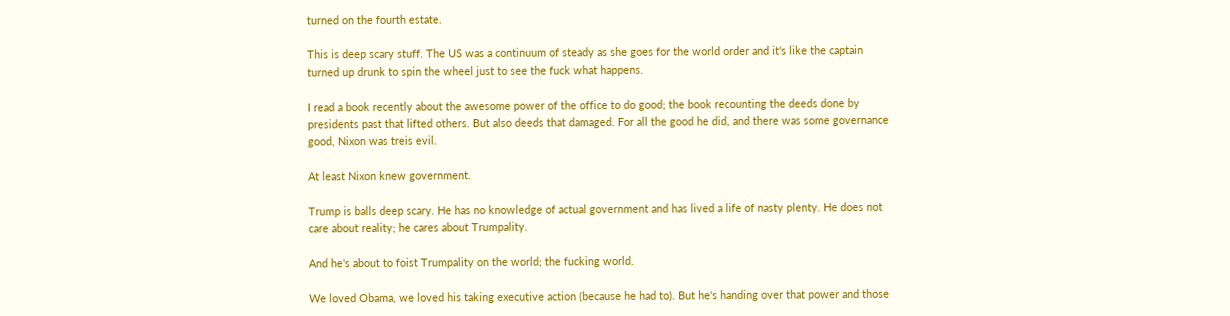turned on the fourth estate.

This is deep scary stuff. The US was a continuum of steady as she goes for the world order and it's like the captain turned up drunk to spin the wheel just to see the fuck what happens.

I read a book recently about the awesome power of the office to do good; the book recounting the deeds done by presidents past that lifted others. But also deeds that damaged. For all the good he did, and there was some governance good, Nixon was treis evil.

At least Nixon knew government.

Trump is balls deep scary. He has no knowledge of actual government and has lived a life of nasty plenty. He does not care about reality; he cares about Trumpality.

And he's about to foist Trumpality on the world; the fucking world.

We loved Obama, we loved his taking executive action (because he had to). But he's handing over that power and those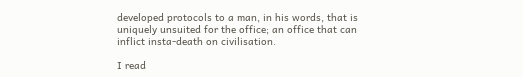developed protocols to a man, in his words, that is uniquely unsuited for the office; an office that can inflict insta-death on civilisation.

I read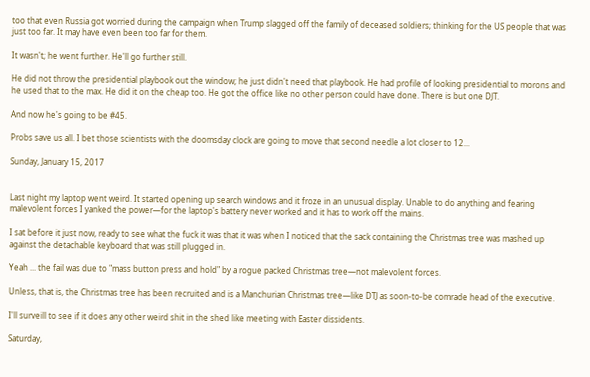too that even Russia got worried during the campaign when Trump slagged off the family of deceased soldiers; thinking for the US people that was just too far. It may have even been too far for them.

It wasn't; he went further. He'll go further still.

He did not throw the presidential playbook out the window; he just didn't need that playbook. He had profile of looking presidential to morons and he used that to the max. He did it on the cheap too. He got the office like no other person could have done. There is but one DJT.

And now he's going to be #45.

Probs save us all. I bet those scientists with the doomsday clock are going to move that second needle a lot closer to 12...

Sunday, January 15, 2017


Last night my laptop went weird. It started opening up search windows and it froze in an unusual display. Unable to do anything and fearing malevolent forces I yanked the power—for the laptop's battery never worked and it has to work off the mains.

I sat before it just now, ready to see what the fuck it was that it was when I noticed that the sack containing the Christmas tree was mashed up against the detachable keyboard that was still plugged in.

Yeah ... the fail was due to "mass button press and hold" by a rogue packed Christmas tree—not malevolent forces.

Unless, that is, the Christmas tree has been recruited and is a Manchurian Christmas tree—like DTJ as soon-to-be comrade head of the executive.

I'll surveill to see if it does any other weird shit in the shed like meeting with Easter dissidents.

Saturday,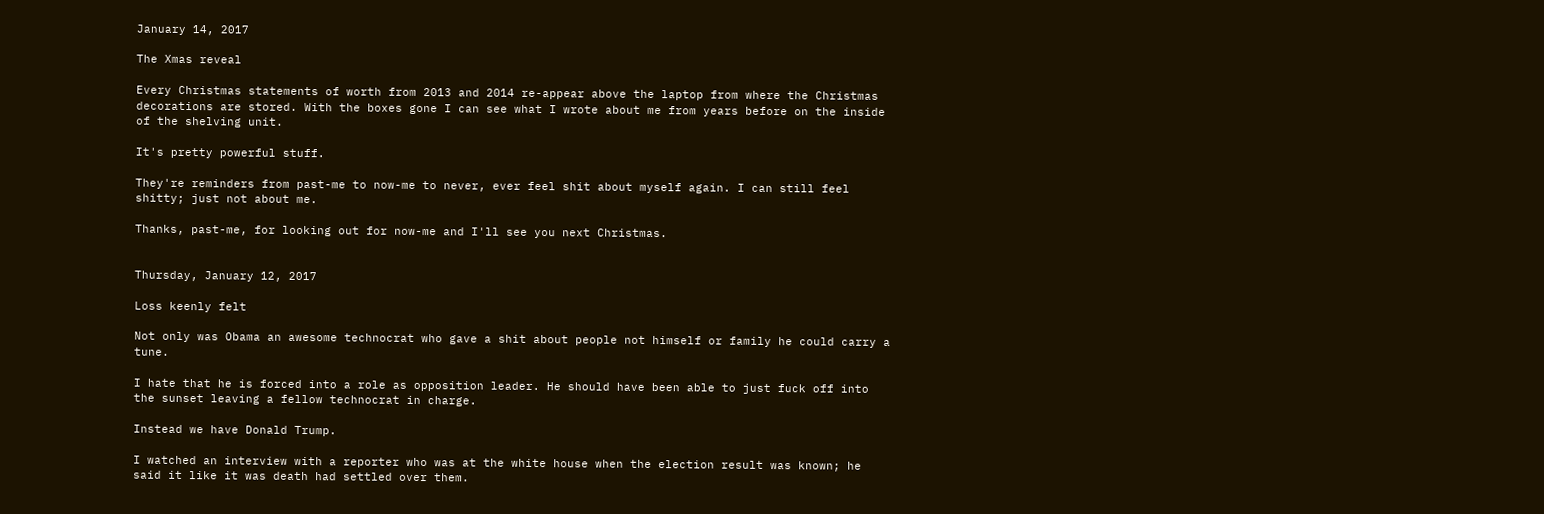January 14, 2017

The Xmas reveal

Every Christmas statements of worth from 2013 and 2014 re-appear above the laptop from where the Christmas decorations are stored. With the boxes gone I can see what I wrote about me from years before on the inside of the shelving unit.

It's pretty powerful stuff.

They're reminders from past-me to now-me to never, ever feel shit about myself again. I can still feel shitty; just not about me.

Thanks, past-me, for looking out for now-me and I'll see you next Christmas.


Thursday, January 12, 2017

Loss keenly felt

Not only was Obama an awesome technocrat who gave a shit about people not himself or family he could carry a tune.

I hate that he is forced into a role as opposition leader. He should have been able to just fuck off into the sunset leaving a fellow technocrat in charge.

Instead we have Donald Trump.

I watched an interview with a reporter who was at the white house when the election result was known; he said it like it was death had settled over them.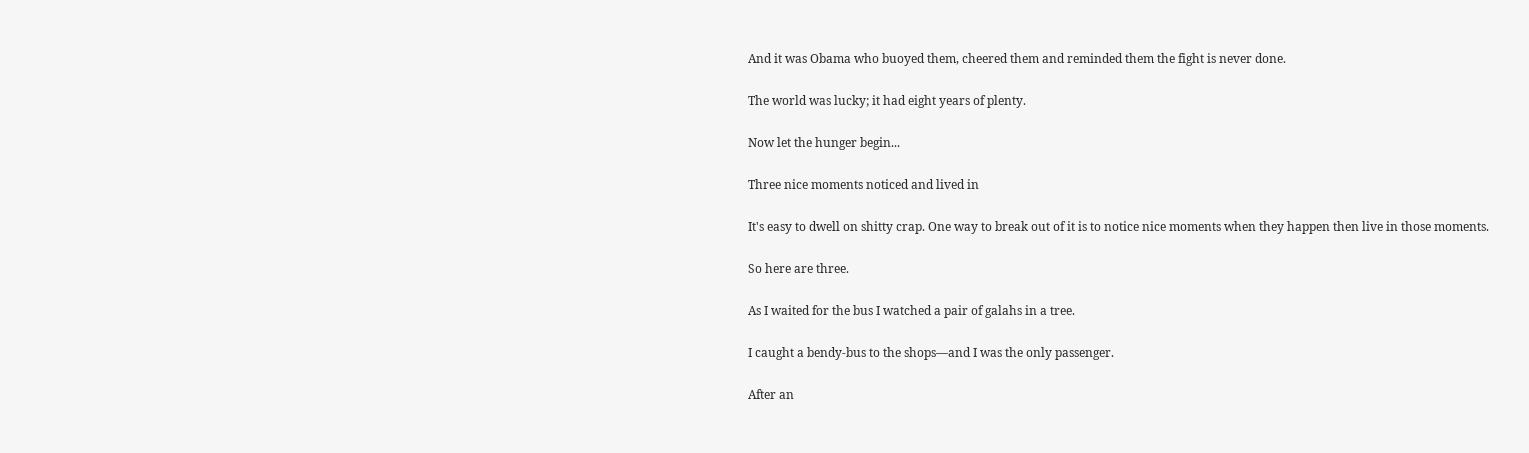And it was Obama who buoyed them, cheered them and reminded them the fight is never done.

The world was lucky; it had eight years of plenty.

Now let the hunger begin...

Three nice moments noticed and lived in

It's easy to dwell on shitty crap. One way to break out of it is to notice nice moments when they happen then live in those moments.

So here are three.

As I waited for the bus I watched a pair of galahs in a tree.

I caught a bendy-bus to the shops—and I was the only passenger.

After an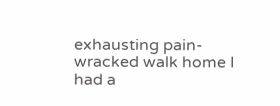exhausting pain-wracked walk home I had a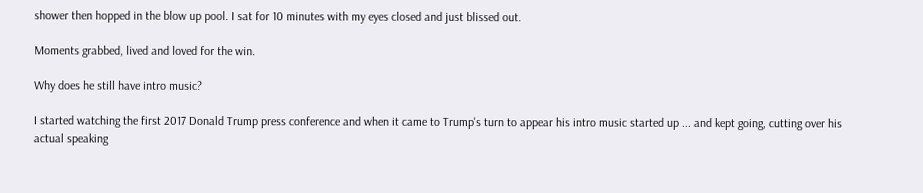shower then hopped in the blow up pool. I sat for 10 minutes with my eyes closed and just blissed out.

Moments grabbed, lived and loved for the win.

Why does he still have intro music?

I started watching the first 2017 Donald Trump press conference and when it came to Trump's turn to appear his intro music started up ... and kept going, cutting over his actual speaking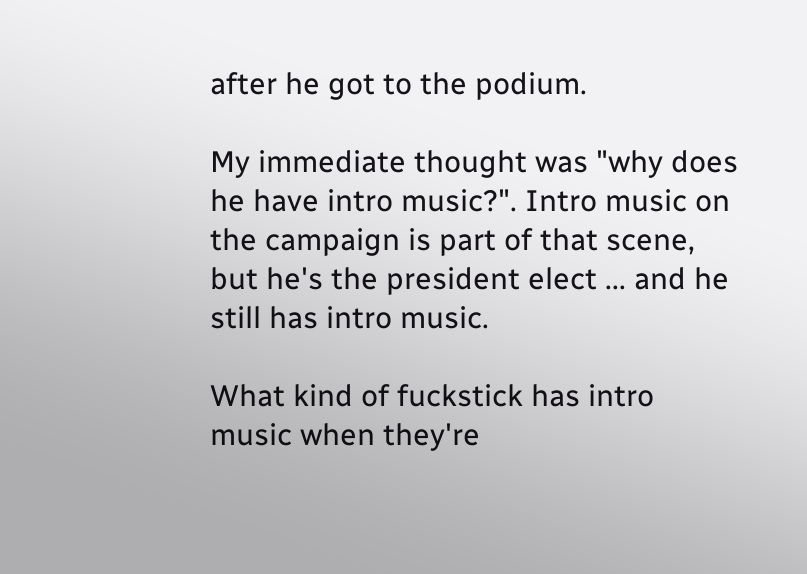after he got to the podium.

My immediate thought was "why does he have intro music?". Intro music on the campaign is part of that scene, but he's the president elect ... and he still has intro music.

What kind of fuckstick has intro music when they're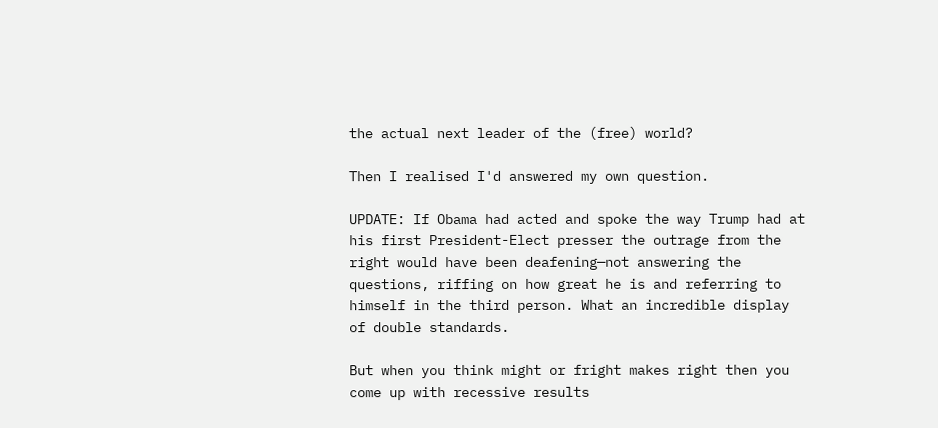the actual next leader of the (free) world?

Then I realised I'd answered my own question.

UPDATE: If Obama had acted and spoke the way Trump had at his first President-Elect presser the outrage from the right would have been deafening—not answering the questions, riffing on how great he is and referring to himself in the third person. What an incredible display of double standards.

But when you think might or fright makes right then you come up with recessive results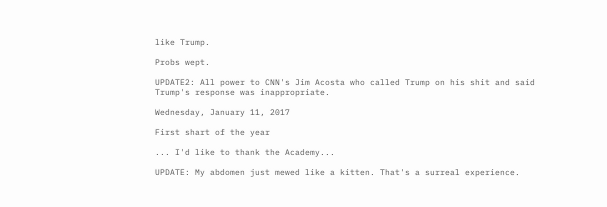like Trump.

Probs wept.

UPDATE2: All power to CNN's Jim Acosta who called Trump on his shit and said Trump's response was inappropriate.

Wednesday, January 11, 2017

First shart of the year

... I'd like to thank the Academy...

UPDATE: My abdomen just mewed like a kitten. That's a surreal experience.